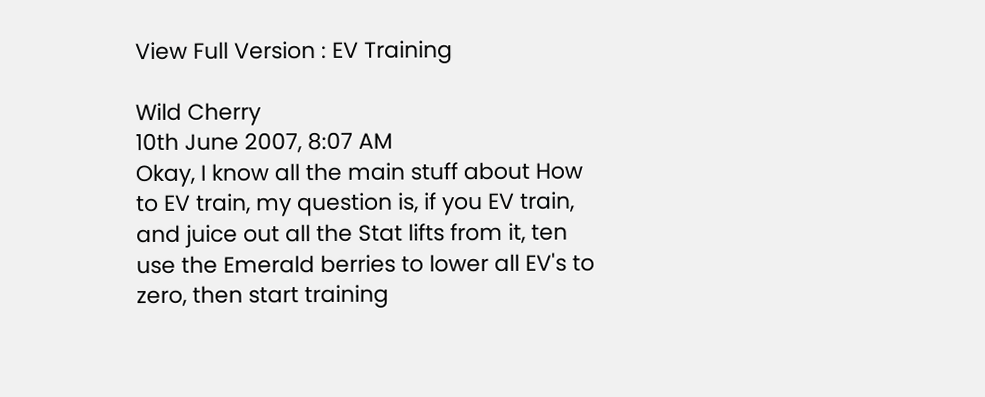View Full Version : EV Training

Wild Cherry
10th June 2007, 8:07 AM
Okay, I know all the main stuff about How to EV train, my question is, if you EV train, and juice out all the Stat lifts from it, ten use the Emerald berries to lower all EV's to zero, then start training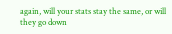again, will your stats stay the same, or will they go down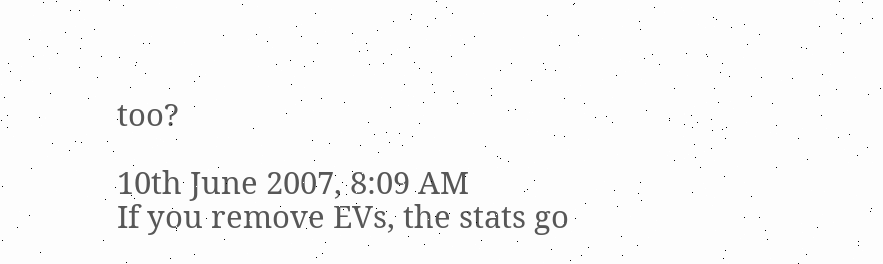too?

10th June 2007, 8:09 AM
If you remove EVs, the stats go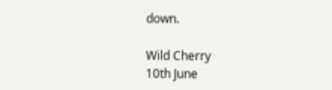down.

Wild Cherry
10th June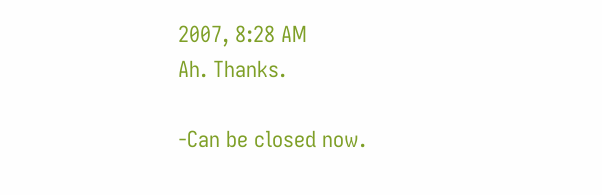2007, 8:28 AM
Ah. Thanks.

-Can be closed now.